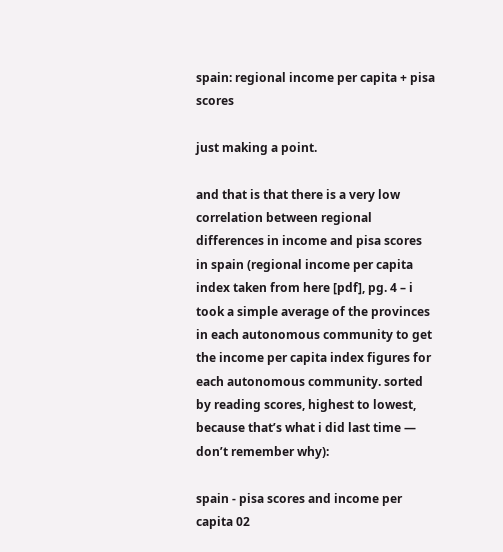spain: regional income per capita + pisa scores

just making a point.

and that is that there is a very low correlation between regional differences in income and pisa scores in spain (regional income per capita index taken from here [pdf], pg. 4 – i took a simple average of the provinces in each autonomous community to get the income per capita index figures for each autonomous community. sorted by reading scores, highest to lowest, because that’s what i did last time — don’t remember why):

spain - pisa scores and income per capita 02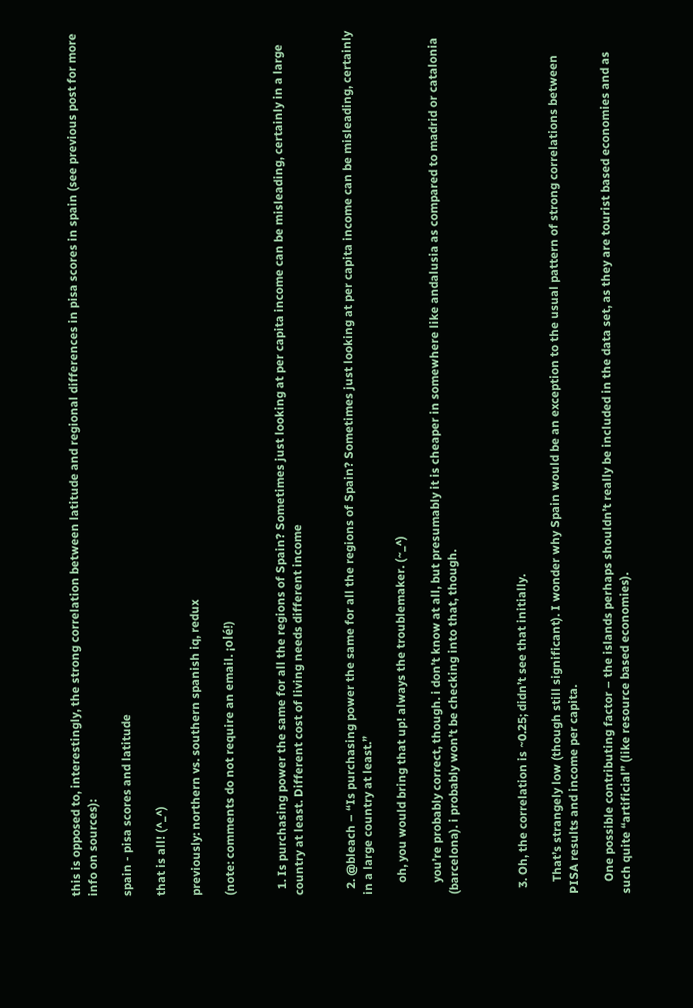this is opposed to, interestingly, the strong correlation between latitude and regional differences in pisa scores in spain (see previous post for more info on sources):

spain - pisa scores and latitude

that is all! (^_^)

previously: northern vs. southern spanish iq, redux

(note: comments do not require an email. ¡olé!)


  1. Is purchasing power the same for all the regions of Spain? Sometimes just looking at per capita income can be misleading, certainly in a large country at least. Different cost of living needs different income


  2. @bleach – “Is purchasing power the same for all the regions of Spain? Sometimes just looking at per capita income can be misleading, certainly in a large country at least.”

    oh, you would bring that up! always the troublemaker. (~_^)

    you’re probably correct, though. i don’t know at all, but presumably it is cheaper in somewhere like andalusia as compared to madrid or catalonia (barcelona). i probably won’t be checking into that, though.



  3. Oh, the correlation is ~0.25; didn’t see that initially.

    That’s strangely low (though still significant). I wonder why Spain would be an exception to the usual pattern of strong correlations between PISA results and income per capita.

    One possible contributing factor – the islands perhaps shouldn’t really be included in the data set, as they are tourist based economies and as such quite “artificial” (like resource based economies).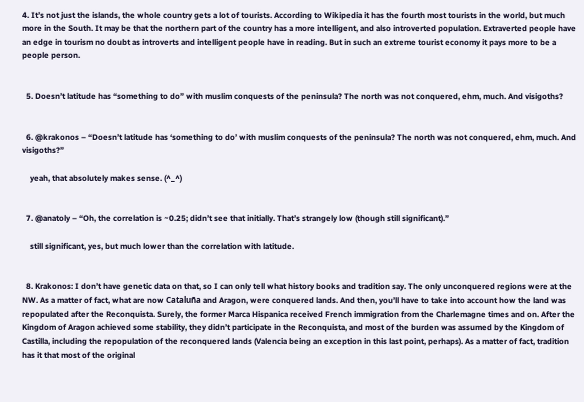4. It’s not just the islands, the whole country gets a lot of tourists. According to Wikipedia it has the fourth most tourists in the world, but much more in the South. It may be that the northern part of the country has a more intelligent, and also introverted population. Extraverted people have an edge in tourism no doubt as introverts and intelligent people have in reading. But in such an extreme tourist economy it pays more to be a people person.


  5. Doesn’t latitude has “something to do” with muslim conquests of the peninsula? The north was not conquered, ehm, much. And visigoths?


  6. @krakonos – “Doesn’t latitude has ‘something to do’ with muslim conquests of the peninsula? The north was not conquered, ehm, much. And visigoths?”

    yeah, that absolutely makes sense. (^_^)


  7. @anatoly – “Oh, the correlation is ~0.25; didn’t see that initially. That’s strangely low (though still significant).”

    still significant, yes, but much lower than the correlation with latitude.


  8. Krakonos: I don’t have genetic data on that, so I can only tell what history books and tradition say. The only unconquered regions were at the NW. As a matter of fact, what are now Cataluña and Aragon, were conquered lands. And then, you’ll have to take into account how the land was repopulated after the Reconquista. Surely, the former Marca Hispanica received French immigration from the Charlemagne times and on. After the Kingdom of Aragon achieved some stability, they didn’t participate in the Reconquista, and most of the burden was assumed by the Kingdom of Castilla, including the repopulation of the reconquered lands (Valencia being an exception in this last point, perhaps). As a matter of fact, tradition has it that most of the original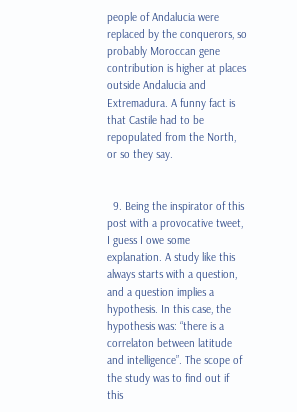people of Andalucia were replaced by the conquerors, so probably Moroccan gene contribution is higher at places outside Andalucia and Extremadura. A funny fact is that Castile had to be repopulated from the North, or so they say.


  9. Being the inspirator of this post with a provocative tweet, I guess I owe some explanation. A study like this always starts with a question, and a question implies a hypothesis. In this case, the hypothesis was: “there is a correlaton between latitude and intelligence”. The scope of the study was to find out if this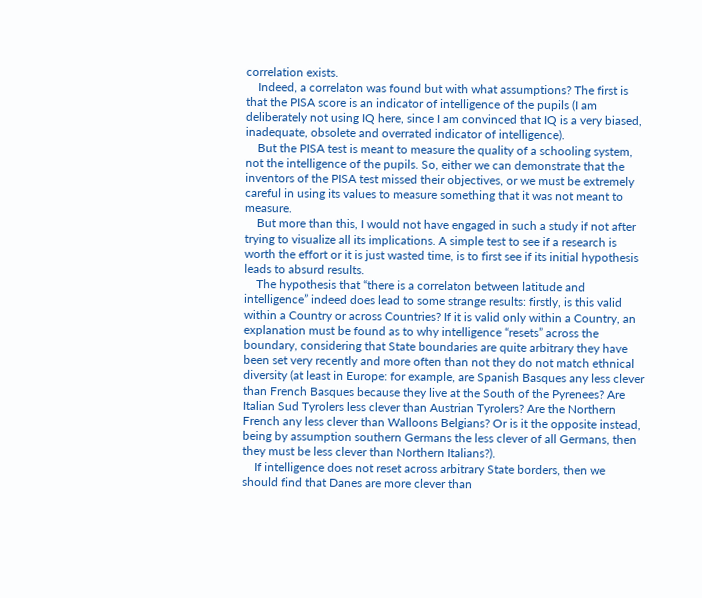correlation exists.
    Indeed, a correlaton was found but with what assumptions? The first is that the PISA score is an indicator of intelligence of the pupils (I am deliberately not using IQ here, since I am convinced that IQ is a very biased, inadequate, obsolete and overrated indicator of intelligence).
    But the PISA test is meant to measure the quality of a schooling system, not the intelligence of the pupils. So, either we can demonstrate that the inventors of the PISA test missed their objectives, or we must be extremely careful in using its values to measure something that it was not meant to measure.
    But more than this, I would not have engaged in such a study if not after trying to visualize all its implications. A simple test to see if a research is worth the effort or it is just wasted time, is to first see if its initial hypothesis leads to absurd results.
    The hypothesis that “there is a correlaton between latitude and intelligence” indeed does lead to some strange results: firstly, is this valid within a Country or across Countries? If it is valid only within a Country, an explanation must be found as to why intelligence “resets” across the boundary, considering that State boundaries are quite arbitrary they have been set very recently and more often than not they do not match ethnical diversity (at least in Europe: for example, are Spanish Basques any less clever than French Basques because they live at the South of the Pyrenees? Are Italian Sud Tyrolers less clever than Austrian Tyrolers? Are the Northern French any less clever than Walloons Belgians? Or is it the opposite instead, being by assumption southern Germans the less clever of all Germans, then they must be less clever than Northern Italians?).
    If intelligence does not reset across arbitrary State borders, then we should find that Danes are more clever than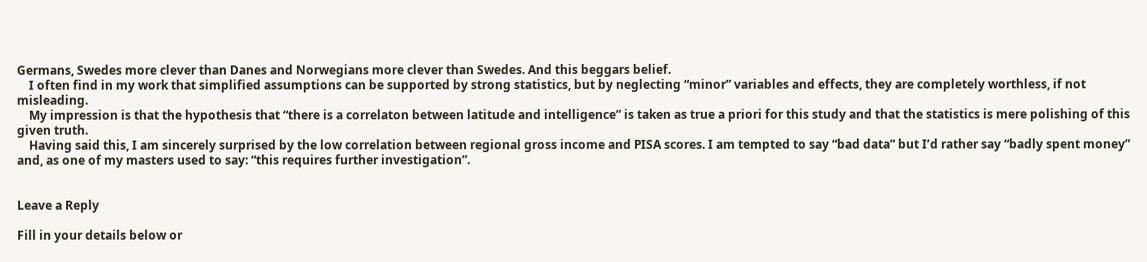Germans, Swedes more clever than Danes and Norwegians more clever than Swedes. And this beggars belief.
    I often find in my work that simplified assumptions can be supported by strong statistics, but by neglecting “minor” variables and effects, they are completely worthless, if not misleading.
    My impression is that the hypothesis that “there is a correlaton between latitude and intelligence” is taken as true a priori for this study and that the statistics is mere polishing of this given truth.
    Having said this, I am sincerely surprised by the low correlation between regional gross income and PISA scores. I am tempted to say “bad data” but I’d rather say “badly spent money” and, as one of my masters used to say: “this requires further investigation”.


Leave a Reply

Fill in your details below or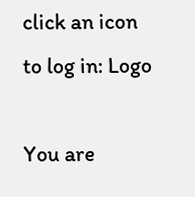click an icon to log in: Logo

You are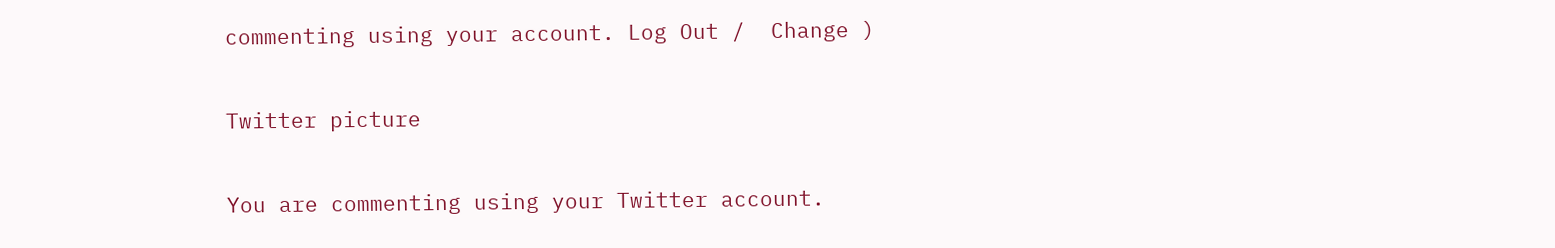commenting using your account. Log Out /  Change )

Twitter picture

You are commenting using your Twitter account.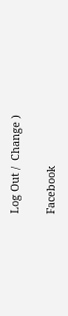Log Out /  Change )

Facebook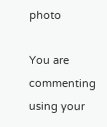photo

You are commenting using your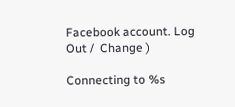Facebook account. Log Out /  Change )

Connecting to %s